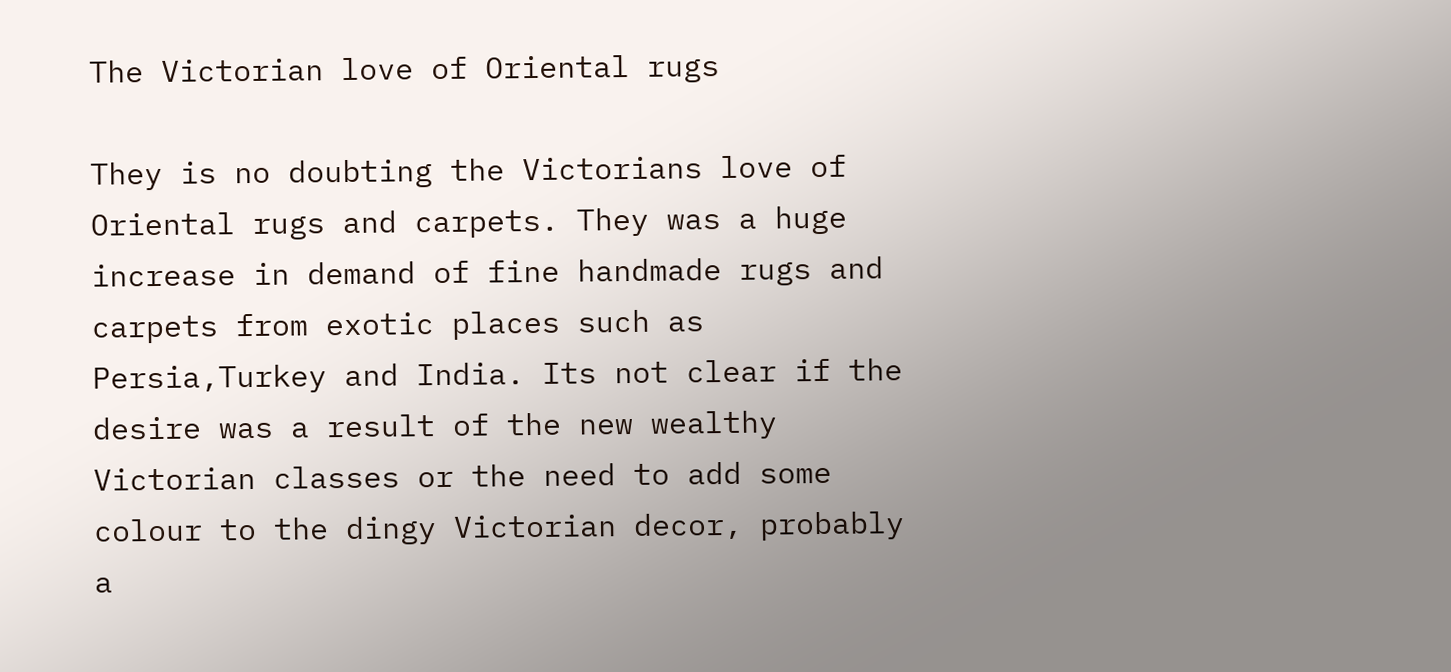The Victorian love of Oriental rugs

They is no doubting the Victorians love of Oriental rugs and carpets. They was a huge increase in demand of fine handmade rugs and carpets from exotic places such as Persia,Turkey and India. Its not clear if the desire was a result of the new wealthy Victorian classes or the need to add some colour to the dingy Victorian decor, probably a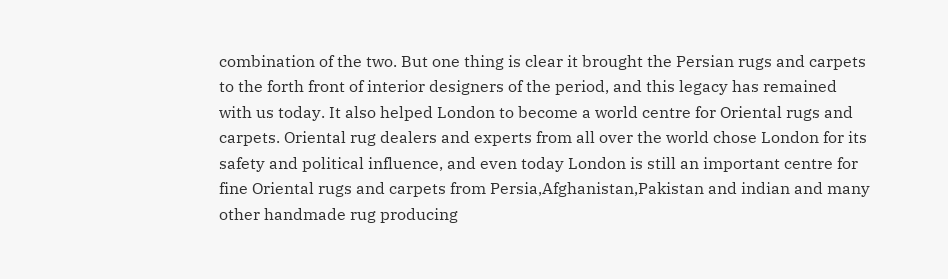combination of the two. But one thing is clear it brought the Persian rugs and carpets to the forth front of interior designers of the period, and this legacy has remained with us today. It also helped London to become a world centre for Oriental rugs and carpets. Oriental rug dealers and experts from all over the world chose London for its safety and political influence, and even today London is still an important centre for fine Oriental rugs and carpets from Persia,Afghanistan,Pakistan and indian and many other handmade rug producing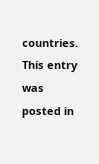countries.
This entry was posted in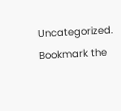Uncategorized. Bookmark the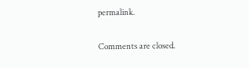permalink.

Comments are closed.